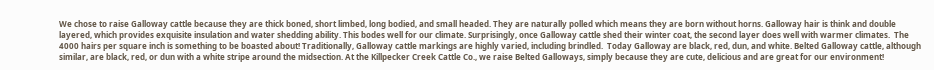We chose to raise Galloway cattle because they are thick boned, short limbed, long bodied, and small headed. They are naturally polled which means they are born without horns. Galloway hair is think and double layered, which provides exquisite insulation and water shedding ability. This bodes well for our climate. Surprisingly, once Galloway cattle shed their winter coat, the second layer does well with warmer climates.  The 4000 hairs per square inch is something to be boasted about! Traditionally, Galloway cattle markings are highly varied, including brindled.  Today Galloway are black, red, dun, and white. Belted Galloway cattle, although similar, are black, red, or dun with a white stripe around the midsection. At the Killpecker Creek Cattle Co., we raise Belted Galloways, simply because they are cute, delicious and are great for our environment!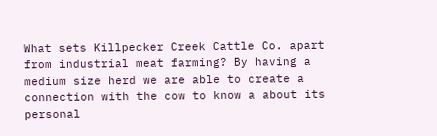What sets Killpecker Creek Cattle Co. apart from industrial meat farming? By having a medium size herd we are able to create a connection with the cow to know a about its personal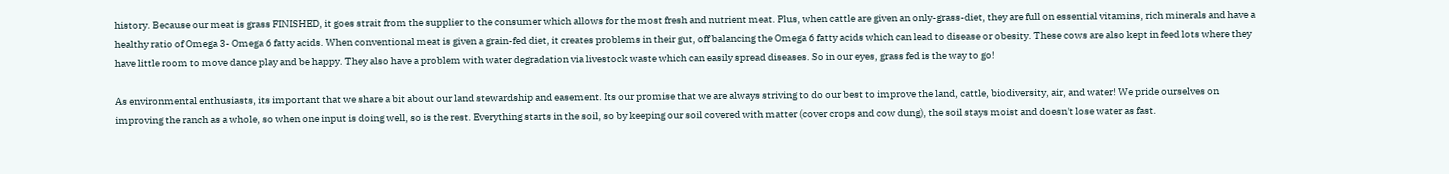history. Because our meat is grass FINISHED, it goes strait from the supplier to the consumer which allows for the most fresh and nutrient meat. Plus, when cattle are given an only-grass-diet, they are full on essential vitamins, rich minerals and have a healthy ratio of Omega 3- Omega 6 fatty acids. When conventional meat is given a grain-fed diet, it creates problems in their gut, off balancing the Omega 6 fatty acids which can lead to disease or obesity. These cows are also kept in feed lots where they have little room to move dance play and be happy. They also have a problem with water degradation via livestock waste which can easily spread diseases. So in our eyes, grass fed is the way to go!

As environmental enthusiasts, its important that we share a bit about our land stewardship and easement. Its our promise that we are always striving to do our best to improve the land, cattle, biodiversity, air, and water! We pride ourselves on improving the ranch as a whole, so when one input is doing well, so is the rest. Everything starts in the soil, so by keeping our soil covered with matter (cover crops and cow dung), the soil stays moist and doesn't lose water as fast.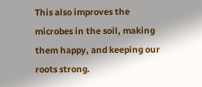This also improves the microbes in the soil, making them happy, and keeping our roots strong.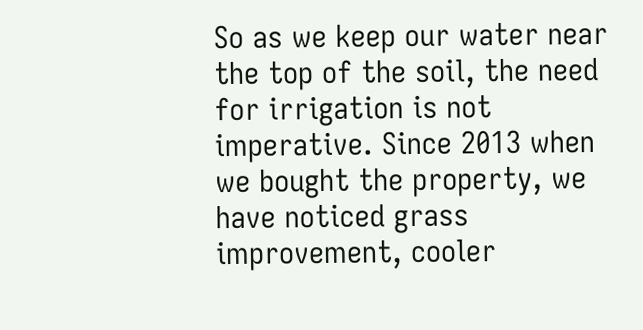So as we keep our water near the top of the soil, the need for irrigation is not imperative. Since 2013 when we bought the property, we have noticed grass improvement, cooler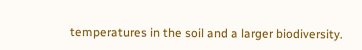temperatures in the soil and a larger biodiversity.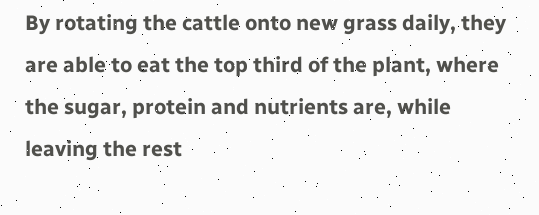By rotating the cattle onto new grass daily, they are able to eat the top third of the plant, where the sugar, protein and nutrients are, while leaving the rest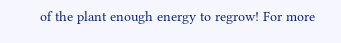of the plant enough energy to regrow! For more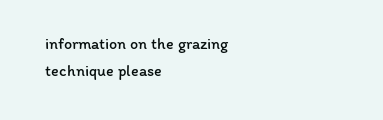information on the grazing technique please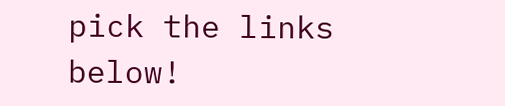pick the links below!